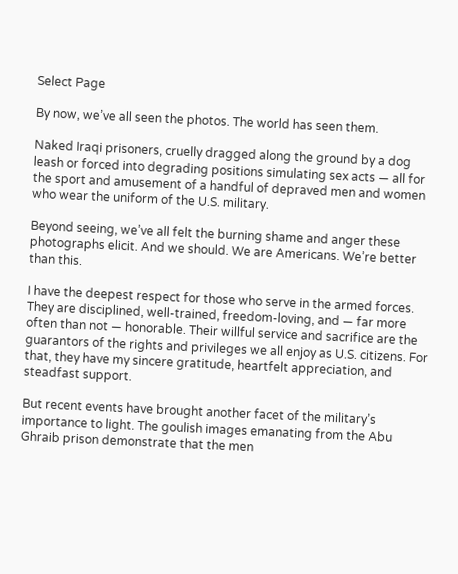Select Page

By now, we’ve all seen the photos. The world has seen them.

Naked Iraqi prisoners, cruelly dragged along the ground by a dog leash or forced into degrading positions simulating sex acts — all for the sport and amusement of a handful of depraved men and women who wear the uniform of the U.S. military.

Beyond seeing, we’ve all felt the burning shame and anger these photographs elicit. And we should. We are Americans. We’re better than this.

I have the deepest respect for those who serve in the armed forces. They are disciplined, well-trained, freedom-loving, and — far more often than not — honorable. Their willful service and sacrifice are the guarantors of the rights and privileges we all enjoy as U.S. citizens. For that, they have my sincere gratitude, heartfelt appreciation, and steadfast support.

But recent events have brought another facet of the military’s importance to light. The goulish images emanating from the Abu Ghraib prison demonstrate that the men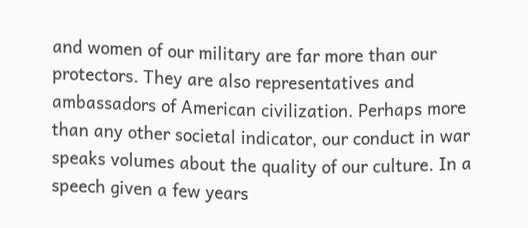and women of our military are far more than our protectors. They are also representatives and ambassadors of American civilization. Perhaps more than any other societal indicator, our conduct in war speaks volumes about the quality of our culture. In a speech given a few years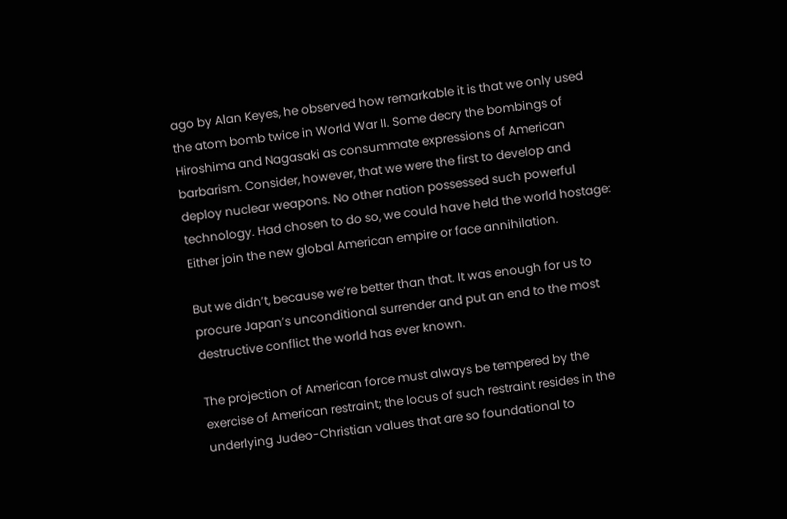ago by Alan Keyes, he observed how remarkable it is that we only used the atom bomb twice in World War II. Some decry the bombings of Hiroshima and Nagasaki as consummate expressions of American barbarism. Consider, however, that we were the first to develop and deploy nuclear weapons. No other nation possessed such powerful technology. Had chosen to do so, we could have held the world hostage: Either join the new global American empire or face annihilation.

But we didn’t, because we’re better than that. It was enough for us to procure Japan’s unconditional surrender and put an end to the most destructive conflict the world has ever known.

The projection of American force must always be tempered by the exercise of American restraint; the locus of such restraint resides in the underlying Judeo-Christian values that are so foundational to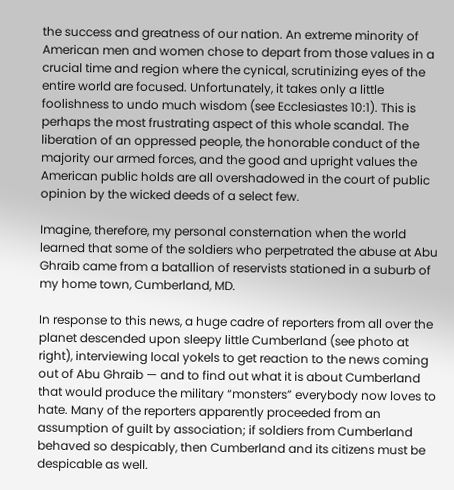the success and greatness of our nation. An extreme minority of American men and women chose to depart from those values in a crucial time and region where the cynical, scrutinizing eyes of the entire world are focused. Unfortunately, it takes only a little foolishness to undo much wisdom (see Ecclesiastes 10:1). This is perhaps the most frustrating aspect of this whole scandal. The liberation of an oppressed people, the honorable conduct of the majority our armed forces, and the good and upright values the American public holds are all overshadowed in the court of public opinion by the wicked deeds of a select few.

Imagine, therefore, my personal consternation when the world learned that some of the soldiers who perpetrated the abuse at Abu Ghraib came from a batallion of reservists stationed in a suburb of my home town, Cumberland, MD.

In response to this news, a huge cadre of reporters from all over the planet descended upon sleepy little Cumberland (see photo at right), interviewing local yokels to get reaction to the news coming out of Abu Ghraib — and to find out what it is about Cumberland that would produce the military “monsters” everybody now loves to hate. Many of the reporters apparently proceeded from an assumption of guilt by association; if soldiers from Cumberland behaved so despicably, then Cumberland and its citizens must be despicable as well.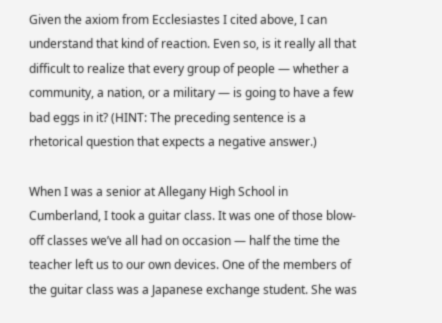Given the axiom from Ecclesiastes I cited above, I can understand that kind of reaction. Even so, is it really all that difficult to realize that every group of people — whether a community, a nation, or a military — is going to have a few bad eggs in it? (HINT: The preceding sentence is a rhetorical question that expects a negative answer.)

When I was a senior at Allegany High School in Cumberland, I took a guitar class. It was one of those blow-off classes we’ve all had on occasion — half the time the teacher left us to our own devices. One of the members of the guitar class was a Japanese exchange student. She was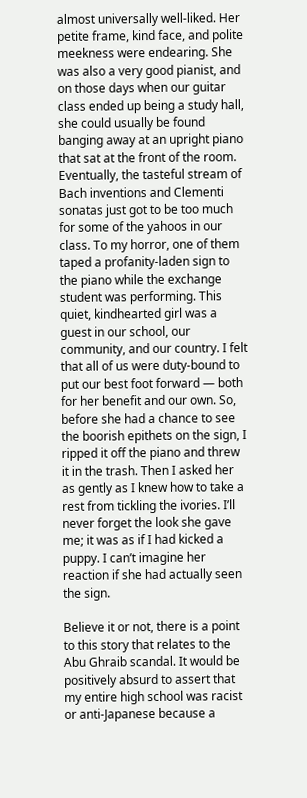almost universally well-liked. Her petite frame, kind face, and polite meekness were endearing. She was also a very good pianist, and on those days when our guitar class ended up being a study hall, she could usually be found banging away at an upright piano that sat at the front of the room. Eventually, the tasteful stream of Bach inventions and Clementi sonatas just got to be too much for some of the yahoos in our class. To my horror, one of them taped a profanity-laden sign to the piano while the exchange student was performing. This quiet, kindhearted girl was a guest in our school, our community, and our country. I felt that all of us were duty-bound to put our best foot forward — both for her benefit and our own. So, before she had a chance to see the boorish epithets on the sign, I ripped it off the piano and threw it in the trash. Then I asked her as gently as I knew how to take a rest from tickling the ivories. I’ll never forget the look she gave me; it was as if I had kicked a puppy. I can’t imagine her reaction if she had actually seen the sign.

Believe it or not, there is a point to this story that relates to the Abu Ghraib scandal. It would be positively absurd to assert that my entire high school was racist or anti-Japanese because a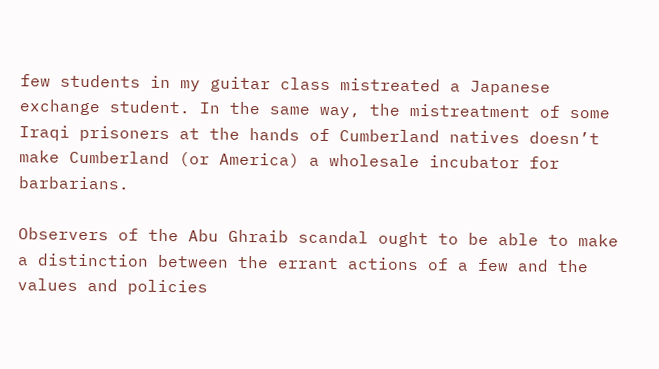few students in my guitar class mistreated a Japanese exchange student. In the same way, the mistreatment of some Iraqi prisoners at the hands of Cumberland natives doesn’t make Cumberland (or America) a wholesale incubator for barbarians.

Observers of the Abu Ghraib scandal ought to be able to make a distinction between the errant actions of a few and the values and policies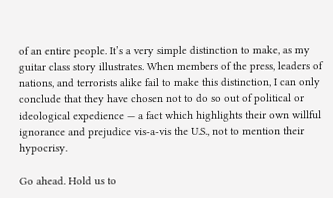of an entire people. It’s a very simple distinction to make, as my guitar class story illustrates. When members of the press, leaders of nations, and terrorists alike fail to make this distinction, I can only conclude that they have chosen not to do so out of political or ideological expedience — a fact which highlights their own willful ignorance and prejudice vis-a-vis the U.S., not to mention their hypocrisy.

Go ahead. Hold us to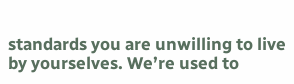standards you are unwilling to live by yourselves. We’re used to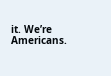it. We’re Americans.